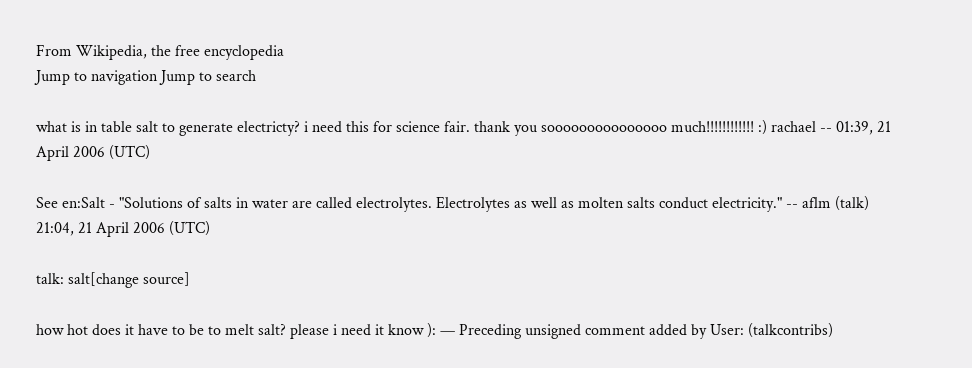From Wikipedia, the free encyclopedia
Jump to navigation Jump to search

what is in table salt to generate electricty? i need this for science fair. thank you sooooooooooooooo much!!!!!!!!!!!! :) rachael -- 01:39, 21 April 2006 (UTC)

See en:Salt - "Solutions of salts in water are called electrolytes. Electrolytes as well as molten salts conduct electricity." -- aflm (talk) 21:04, 21 April 2006 (UTC)

talk: salt[change source]

how hot does it have to be to melt salt? please i need it know ): — Preceding unsigned comment added by User: (talkcontribs)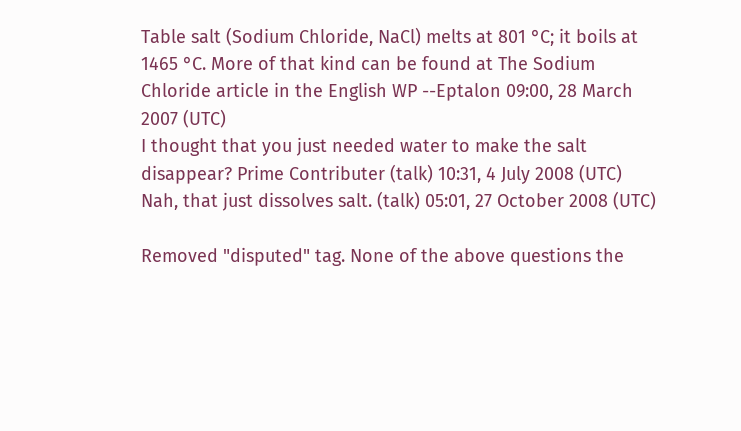Table salt (Sodium Chloride, NaCl) melts at 801 °C; it boils at 1465 °C. More of that kind can be found at The Sodium Chloride article in the English WP --Eptalon 09:00, 28 March 2007 (UTC)
I thought that you just needed water to make the salt disappear? Prime Contributer (talk) 10:31, 4 July 2008 (UTC)
Nah, that just dissolves salt. (talk) 05:01, 27 October 2008 (UTC)

Removed "disputed" tag. None of the above questions the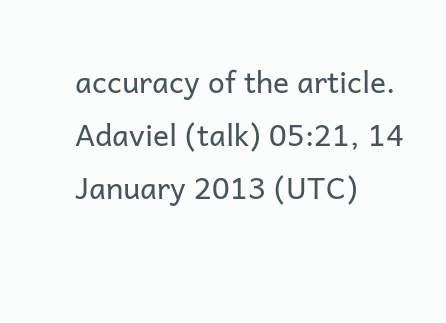accuracy of the article. Adaviel (talk) 05:21, 14 January 2013 (UTC)